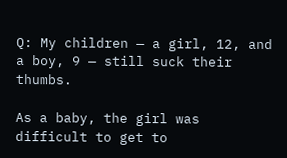Q: My children — a girl, 12, and a boy, 9 — still suck their thumbs.

As a baby, the girl was difficult to get to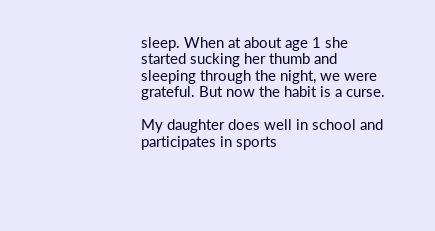sleep. When at about age 1 she started sucking her thumb and sleeping through the night, we were grateful. But now the habit is a curse.

My daughter does well in school and participates in sports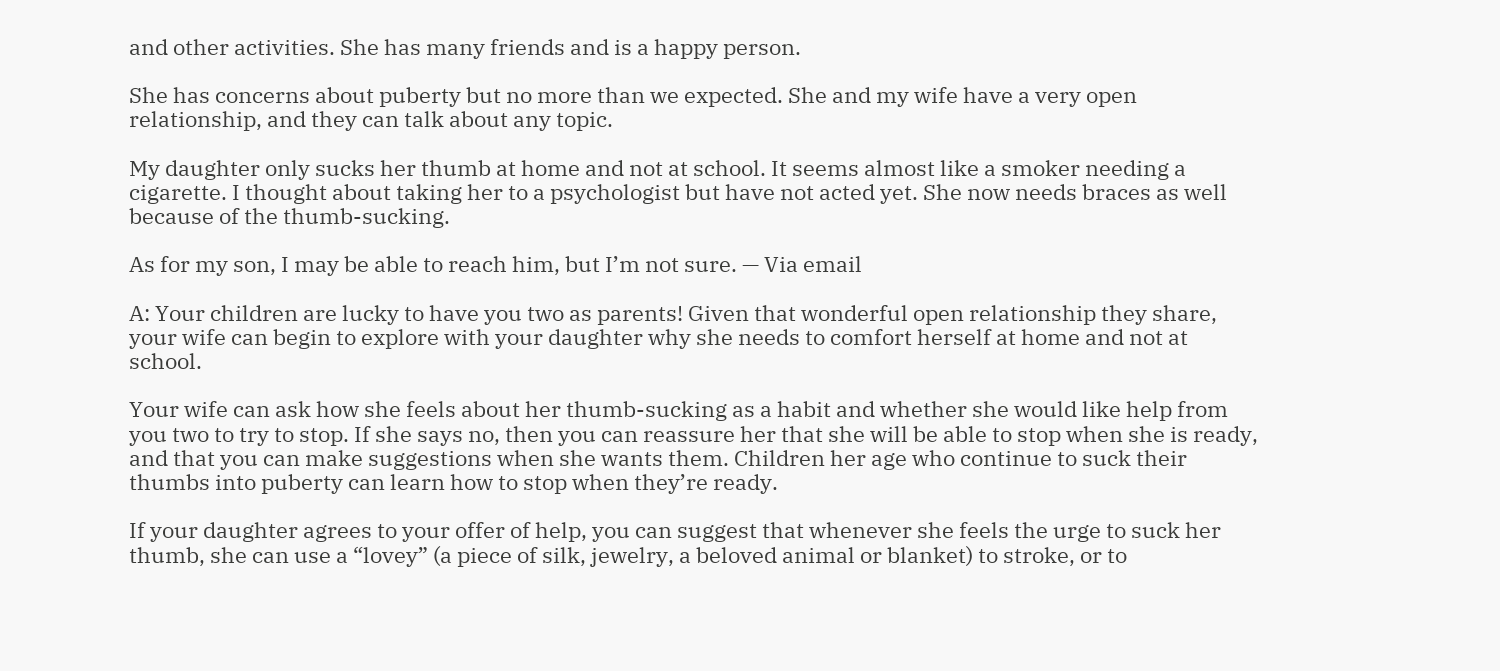and other activities. She has many friends and is a happy person.

She has concerns about puberty but no more than we expected. She and my wife have a very open relationship, and they can talk about any topic.

My daughter only sucks her thumb at home and not at school. It seems almost like a smoker needing a cigarette. I thought about taking her to a psychologist but have not acted yet. She now needs braces as well because of the thumb-sucking.

As for my son, I may be able to reach him, but I’m not sure. — Via email

A: Your children are lucky to have you two as parents! Given that wonderful open relationship they share, your wife can begin to explore with your daughter why she needs to comfort herself at home and not at school.

Your wife can ask how she feels about her thumb-sucking as a habit and whether she would like help from you two to try to stop. If she says no, then you can reassure her that she will be able to stop when she is ready, and that you can make suggestions when she wants them. Children her age who continue to suck their thumbs into puberty can learn how to stop when they’re ready.

If your daughter agrees to your offer of help, you can suggest that whenever she feels the urge to suck her thumb, she can use a “lovey” (a piece of silk, jewelry, a beloved animal or blanket) to stroke, or to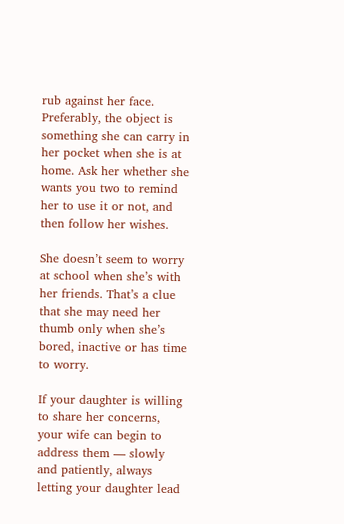rub against her face. Preferably, the object is something she can carry in her pocket when she is at home. Ask her whether she wants you two to remind her to use it or not, and then follow her wishes.

She doesn’t seem to worry at school when she’s with her friends. That’s a clue that she may need her thumb only when she’s bored, inactive or has time to worry.

If your daughter is willing to share her concerns, your wife can begin to address them — slowly and patiently, always letting your daughter lead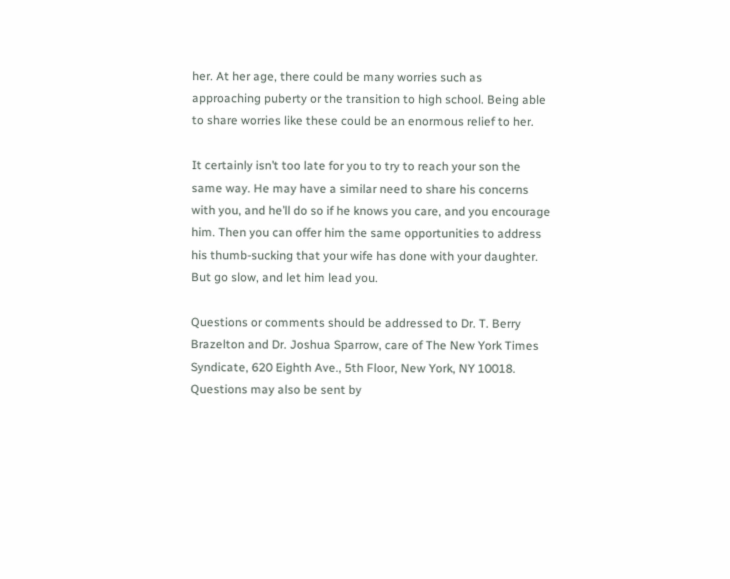her. At her age, there could be many worries such as approaching puberty or the transition to high school. Being able to share worries like these could be an enormous relief to her.

It certainly isn’t too late for you to try to reach your son the same way. He may have a similar need to share his concerns with you, and he’ll do so if he knows you care, and you encourage him. Then you can offer him the same opportunities to address his thumb-sucking that your wife has done with your daughter. But go slow, and let him lead you.

Questions or comments should be addressed to Dr. T. Berry Brazelton and Dr. Joshua Sparrow, care of The New York Times Syndicate, 620 Eighth Ave., 5th Floor, New York, NY 10018. Questions may also be sent by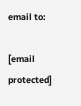email to:

[email protected]